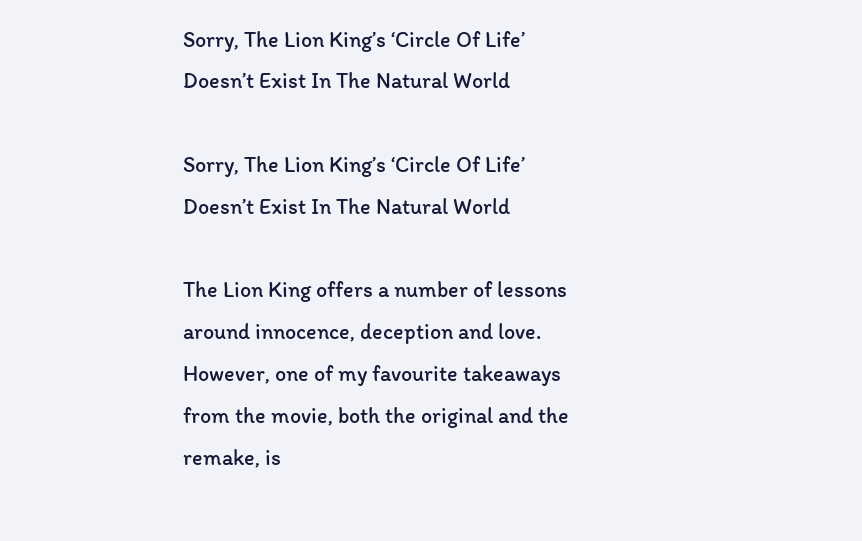Sorry, The Lion King’s ‘Circle Of Life’ Doesn’t Exist In The Natural World

Sorry, The Lion King’s ‘Circle Of Life’ Doesn’t Exist In The Natural World

The Lion King offers a number of lessons around innocence, deception and love. However, one of my favourite takeaways from the movie, both the original and the remake, is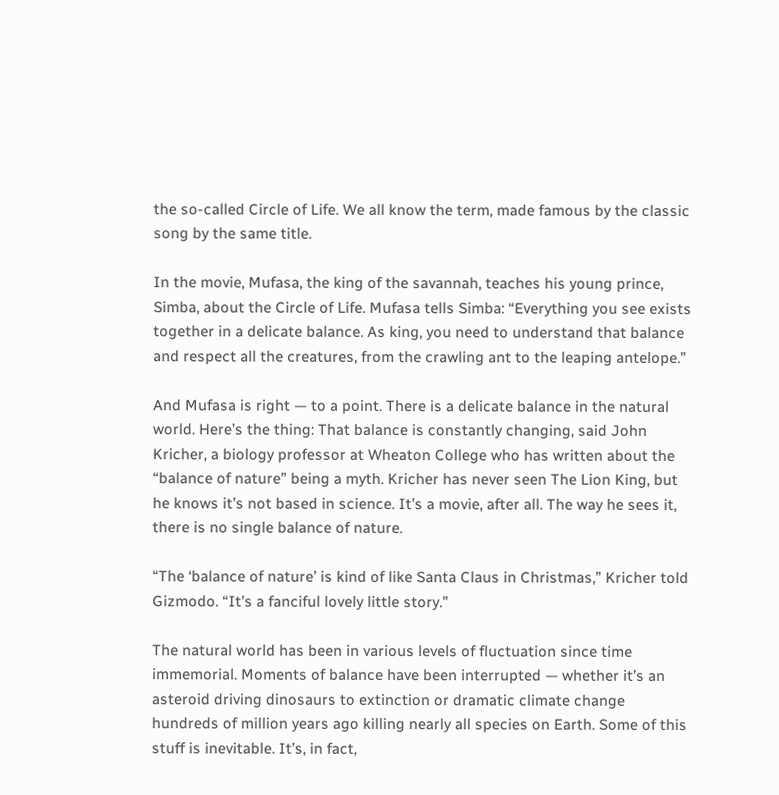the so-called Circle of Life. We all know the term, made famous by the classic song by the same title.

In the movie, Mufasa, the king of the savannah, teaches his young prince, Simba, about the Circle of Life. Mufasa tells Simba: “Everything you see exists together in a delicate balance. As king, you need to understand that balance and respect all the creatures, from the crawling ant to the leaping antelope.”

And Mufasa is right — to a point. There is a delicate balance in the natural world. Here’s the thing: That balance is constantly changing, said John Kricher, a biology professor at Wheaton College who has written about the “balance of nature” being a myth. Kricher has never seen The Lion King, but he knows it’s not based in science. It’s a movie, after all. The way he sees it, there is no single balance of nature.

“The ‘balance of nature’ is kind of like Santa Claus in Christmas,” Kricher told Gizmodo. “It’s a fanciful lovely little story.”

The natural world has been in various levels of fluctuation since time immemorial. Moments of balance have been interrupted — whether it’s an asteroid driving dinosaurs to extinction or dramatic climate change hundreds of million years ago killing nearly all species on Earth. Some of this stuff is inevitable. It’s, in fact,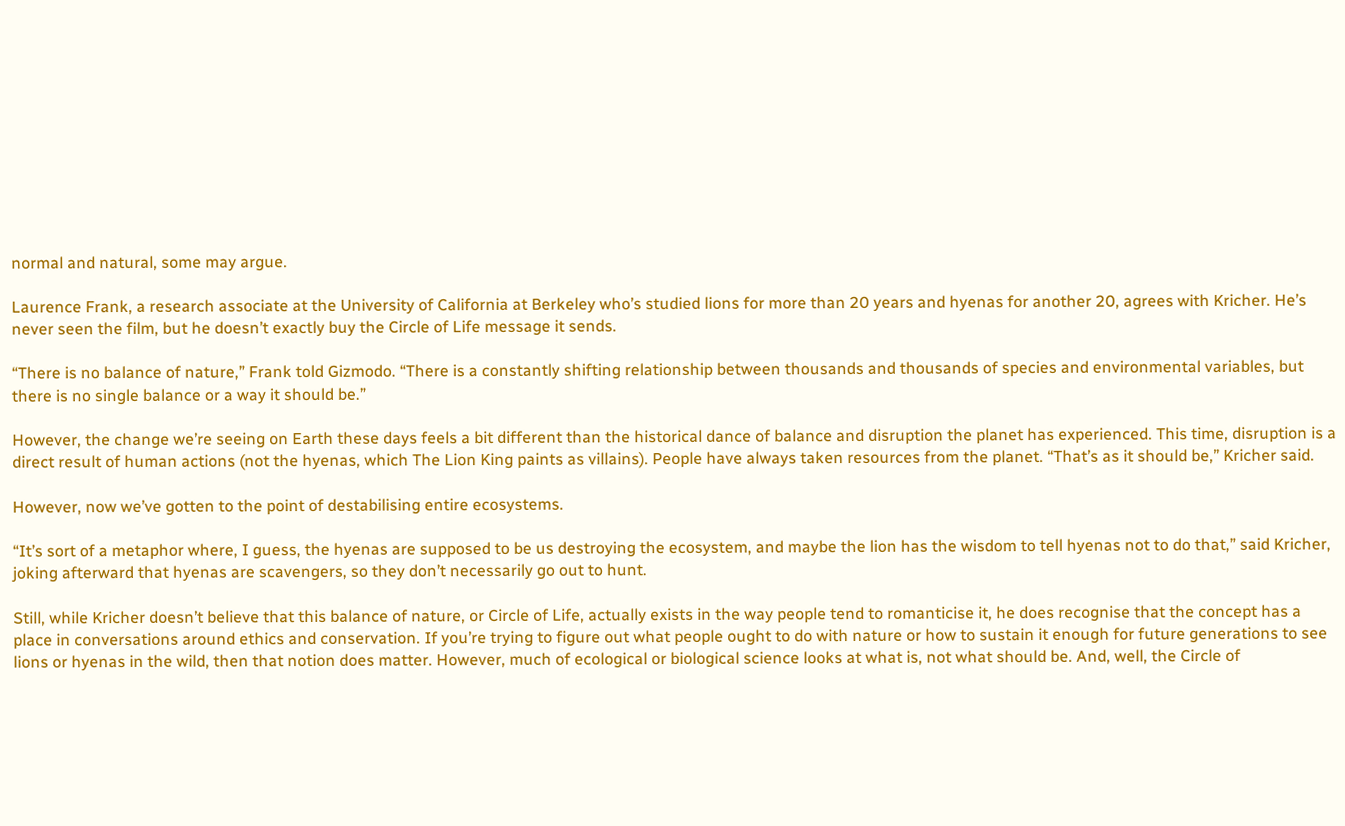normal and natural, some may argue.

Laurence Frank, a research associate at the University of California at Berkeley who’s studied lions for more than 20 years and hyenas for another 20, agrees with Kricher. He’s never seen the film, but he doesn’t exactly buy the Circle of Life message it sends.

“There is no balance of nature,” Frank told Gizmodo. “There is a constantly shifting relationship between thousands and thousands of species and environmental variables, but there is no single balance or a way it should be.”

However, the change we’re seeing on Earth these days feels a bit different than the historical dance of balance and disruption the planet has experienced. This time, disruption is a direct result of human actions (not the hyenas, which The Lion King paints as villains). People have always taken resources from the planet. “That’s as it should be,” Kricher said.

However, now we’ve gotten to the point of destabilising entire ecosystems.

“It’s sort of a metaphor where, I guess, the hyenas are supposed to be us destroying the ecosystem, and maybe the lion has the wisdom to tell hyenas not to do that,” said Kricher, joking afterward that hyenas are scavengers, so they don’t necessarily go out to hunt.

Still, while Kricher doesn’t believe that this balance of nature, or Circle of Life, actually exists in the way people tend to romanticise it, he does recognise that the concept has a place in conversations around ethics and conservation. If you’re trying to figure out what people ought to do with nature or how to sustain it enough for future generations to see lions or hyenas in the wild, then that notion does matter. However, much of ecological or biological science looks at what is, not what should be. And, well, the Circle of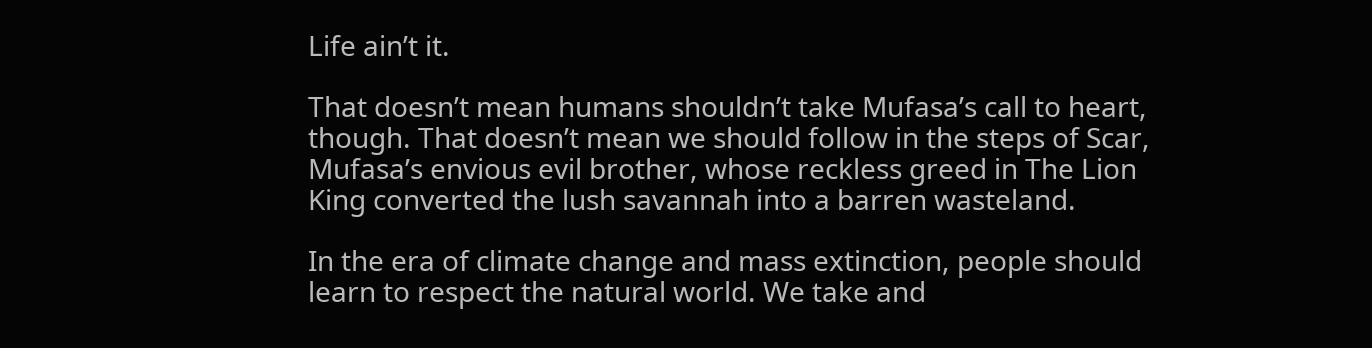Life ain’t it.

That doesn’t mean humans shouldn’t take Mufasa’s call to heart, though. That doesn’t mean we should follow in the steps of Scar, Mufasa’s envious evil brother, whose reckless greed in The Lion King converted the lush savannah into a barren wasteland.

In the era of climate change and mass extinction, people should learn to respect the natural world. We take and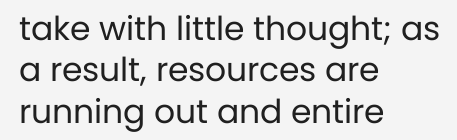take with little thought; as a result, resources are running out and entire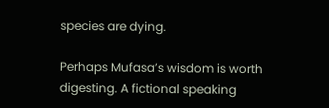species are dying.

Perhaps Mufasa’s wisdom is worth digesting. A fictional speaking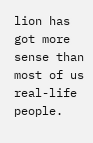lion has got more sense than most of us real-life people.